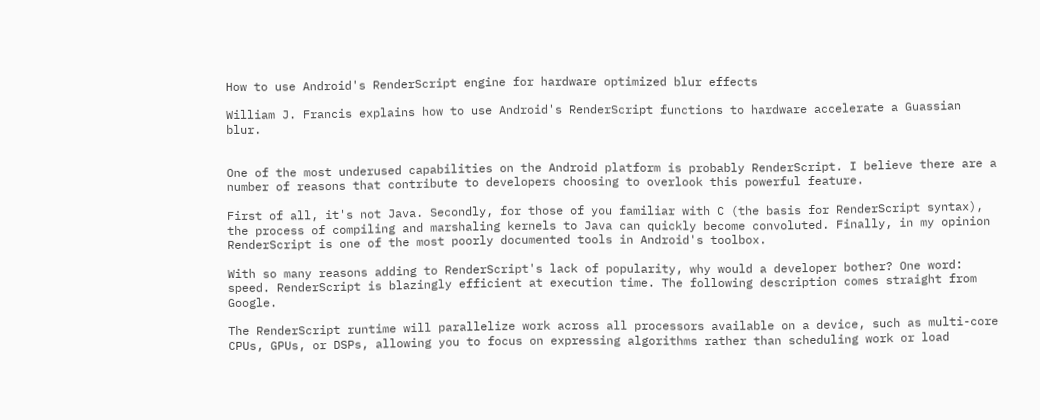How to use Android's RenderScript engine for hardware optimized blur effects

William J. Francis explains how to use Android's RenderScript functions to hardware accelerate a Guassian blur.


One of the most underused capabilities on the Android platform is probably RenderScript. I believe there are a number of reasons that contribute to developers choosing to overlook this powerful feature.

First of all, it's not Java. Secondly, for those of you familiar with C (the basis for RenderScript syntax), the process of compiling and marshaling kernels to Java can quickly become convoluted. Finally, in my opinion RenderScript is one of the most poorly documented tools in Android's toolbox.

With so many reasons adding to RenderScript's lack of popularity, why would a developer bother? One word: speed. RenderScript is blazingly efficient at execution time. The following description comes straight from Google.

The RenderScript runtime will parallelize work across all processors available on a device, such as multi-core CPUs, GPUs, or DSPs, allowing you to focus on expressing algorithms rather than scheduling work or load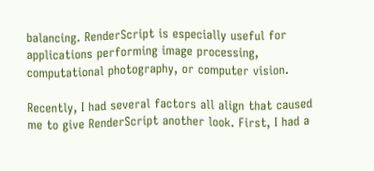balancing. RenderScript is especially useful for applications performing image processing, computational photography, or computer vision.

Recently, I had several factors all align that caused me to give RenderScript another look. First, I had a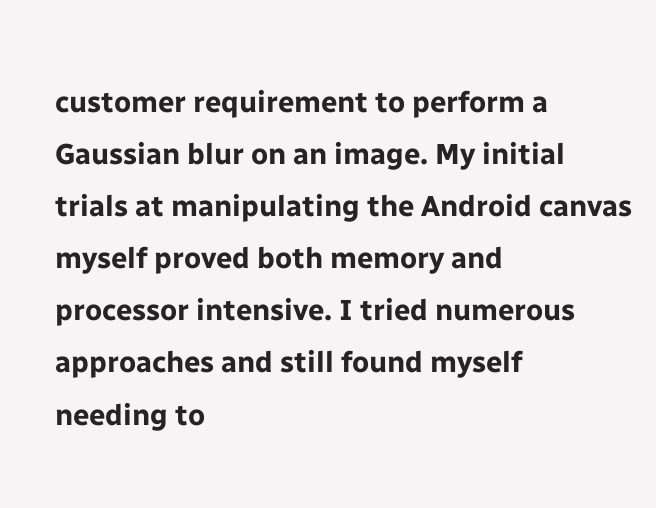customer requirement to perform a Gaussian blur on an image. My initial trials at manipulating the Android canvas myself proved both memory and processor intensive. I tried numerous approaches and still found myself needing to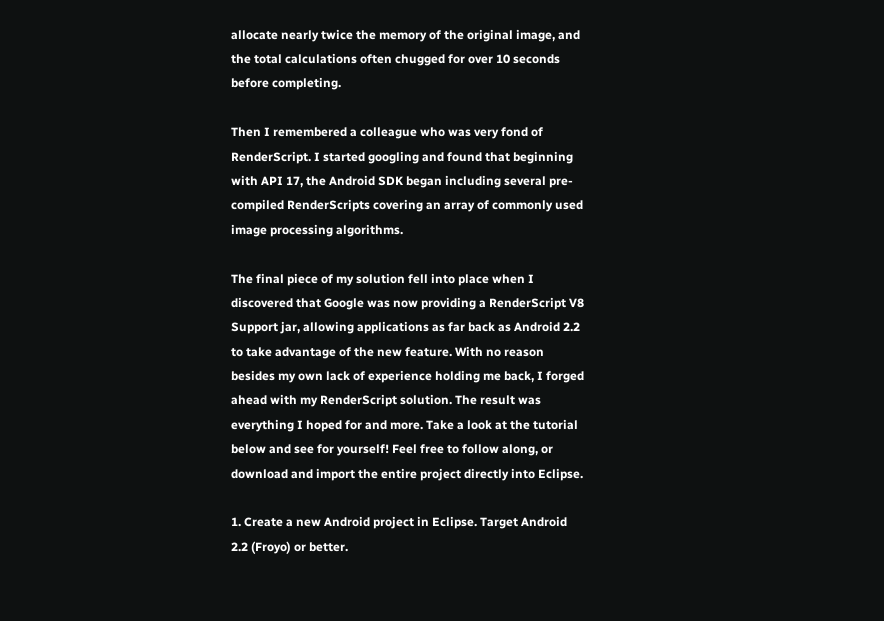allocate nearly twice the memory of the original image, and the total calculations often chugged for over 10 seconds before completing.

Then I remembered a colleague who was very fond of RenderScript. I started googling and found that beginning with API 17, the Android SDK began including several pre-compiled RenderScripts covering an array of commonly used image processing algorithms.

The final piece of my solution fell into place when I discovered that Google was now providing a RenderScript V8 Support jar, allowing applications as far back as Android 2.2 to take advantage of the new feature. With no reason besides my own lack of experience holding me back, I forged ahead with my RenderScript solution. The result was everything I hoped for and more. Take a look at the tutorial below and see for yourself! Feel free to follow along, or download and import the entire project directly into Eclipse.

1. Create a new Android project in Eclipse. Target Android 2.2 (Froyo) or better.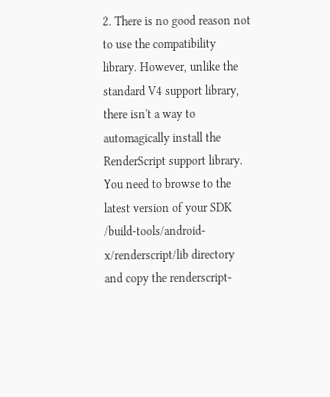2. There is no good reason not to use the compatibility library. However, unlike the standard V4 support library, there isn't a way to automagically install the RenderScript support library. You need to browse to the latest version of your SDK /build-tools/android-x/renderscript/lib directory and copy the renderscript-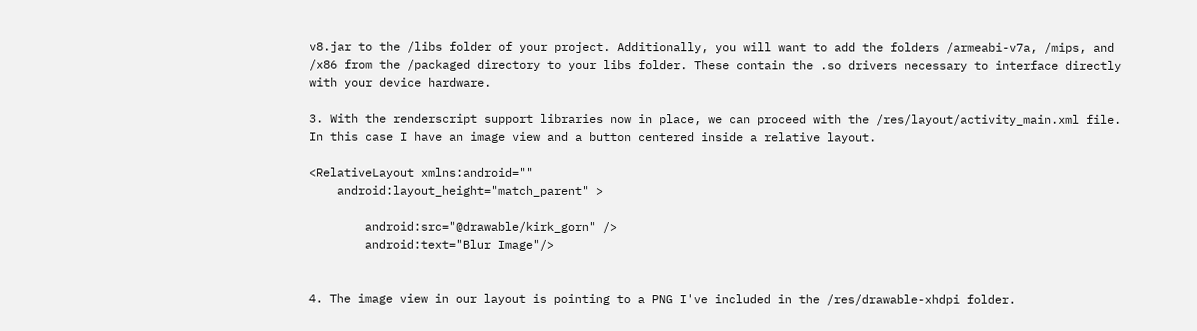v8.jar to the /libs folder of your project. Additionally, you will want to add the folders /armeabi-v7a, /mips, and /x86 from the /packaged directory to your libs folder. These contain the .so drivers necessary to interface directly with your device hardware.

3. With the renderscript support libraries now in place, we can proceed with the /res/layout/activity_main.xml file. In this case I have an image view and a button centered inside a relative layout.

<RelativeLayout xmlns:android=""
    android:layout_height="match_parent" >

        android:src="@drawable/kirk_gorn" />
        android:text="Blur Image"/>


4. The image view in our layout is pointing to a PNG I've included in the /res/drawable-xhdpi folder.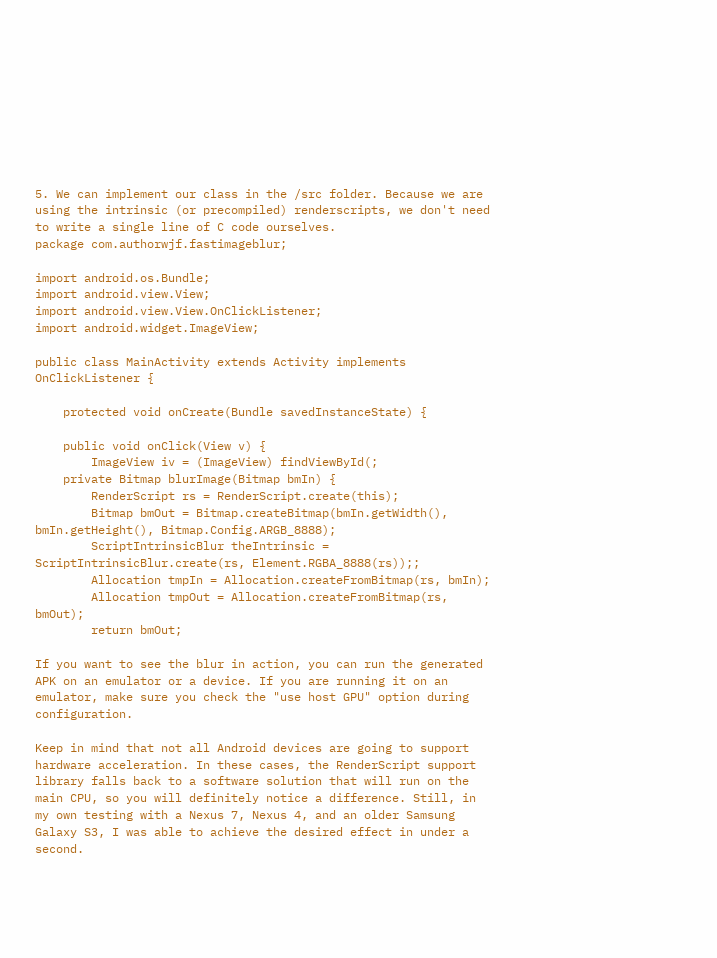5. We can implement our class in the /src folder. Because we are using the intrinsic (or precompiled) renderscripts, we don't need to write a single line of C code ourselves.
package com.authorwjf.fastimageblur;

import android.os.Bundle;
import android.view.View;
import android.view.View.OnClickListener;
import android.widget.ImageView;

public class MainActivity extends Activity implements OnClickListener {

    protected void onCreate(Bundle savedInstanceState) {

    public void onClick(View v) {
        ImageView iv = (ImageView) findViewById(;
    private Bitmap blurImage(Bitmap bmIn) {
        RenderScript rs = RenderScript.create(this);
        Bitmap bmOut = Bitmap.createBitmap(bmIn.getWidth(), bmIn.getHeight(), Bitmap.Config.ARGB_8888);
        ScriptIntrinsicBlur theIntrinsic = ScriptIntrinsicBlur.create(rs, Element.RGBA_8888(rs));;
        Allocation tmpIn = Allocation.createFromBitmap(rs, bmIn);
        Allocation tmpOut = Allocation.createFromBitmap(rs, bmOut);
        return bmOut;

If you want to see the blur in action, you can run the generated APK on an emulator or a device. If you are running it on an emulator, make sure you check the "use host GPU" option during configuration.

Keep in mind that not all Android devices are going to support hardware acceleration. In these cases, the RenderScript support library falls back to a software solution that will run on the main CPU, so you will definitely notice a difference. Still, in my own testing with a Nexus 7, Nexus 4, and an older Samsung Galaxy S3, I was able to achieve the desired effect in under a second.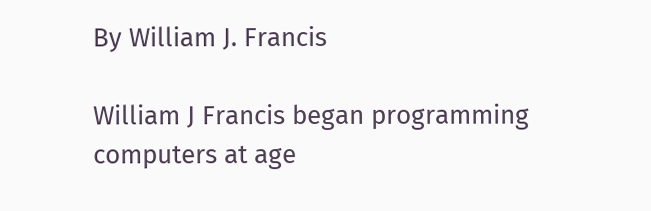By William J. Francis

William J Francis began programming computers at age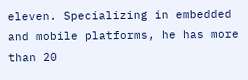eleven. Specializing in embedded and mobile platforms, he has more than 20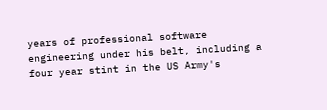years of professional software engineering under his belt, including a four year stint in the US Army's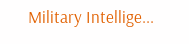Military Intellige...